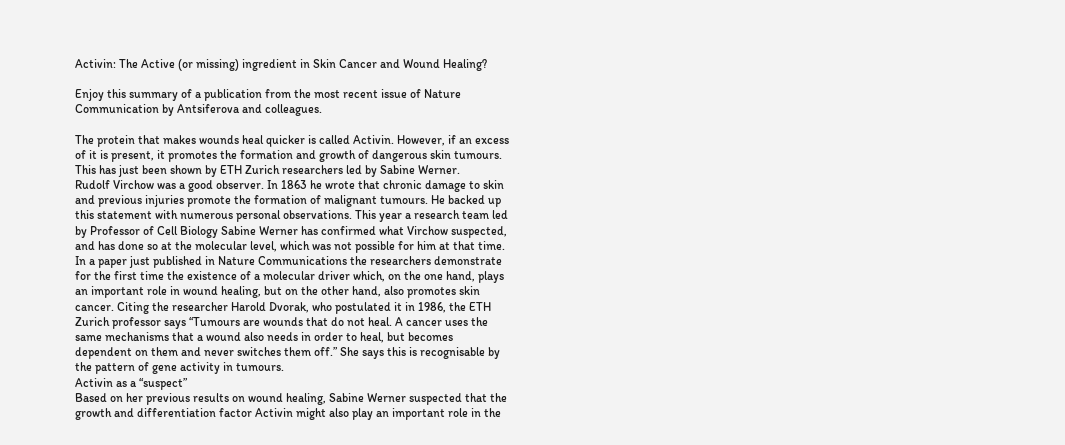Activin: The Active (or missing) ingredient in Skin Cancer and Wound Healing?

Enjoy this summary of a publication from the most recent issue of Nature Communication by Antsiferova and colleagues.

The protein that makes wounds heal quicker is called Activin. However, if an excess of it is present, it promotes the formation and growth of dangerous skin tumours. This has just been shown by ETH Zurich researchers led by Sabine Werner.
Rudolf Virchow was a good observer. In 1863 he wrote that chronic damage to skin and previous injuries promote the formation of malignant tumours. He backed up this statement with numerous personal observations. This year a research team led by Professor of Cell Biology Sabine Werner has confirmed what Virchow suspected, and has done so at the molecular level, which was not possible for him at that time.
In a paper just published in Nature Communications the researchers demonstrate for the first time the existence of a molecular driver which, on the one hand, plays an important role in wound healing, but on the other hand, also promotes skin cancer. Citing the researcher Harold Dvorak, who postulated it in 1986, the ETH Zurich professor says “Tumours are wounds that do not heal. A cancer uses the same mechanisms that a wound also needs in order to heal, but becomes dependent on them and never switches them off.” She says this is recognisable by the pattern of gene activity in tumours.
Activin as a “suspect”
Based on her previous results on wound healing, Sabine Werner suspected that the growth and differentiation factor Activin might also play an important role in the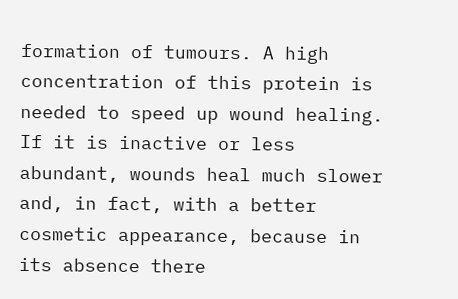formation of tumours. A high concentration of this protein is needed to speed up wound healing. If it is inactive or less abundant, wounds heal much slower and, in fact, with a better cosmetic appearance, because in its absence there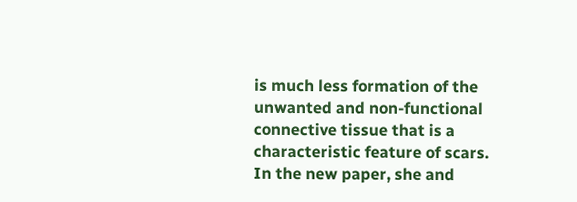is much less formation of the unwanted and non-functional connective tissue that is a characteristic feature of scars.
In the new paper, she and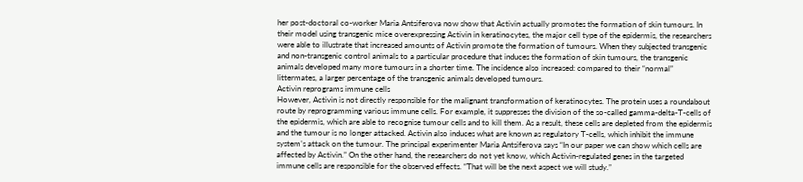her post-doctoral co-worker Maria Antsiferova now show that Activin actually promotes the formation of skin tumours. In their model using transgenic mice overexpressing Activin in keratinocytes, the major cell type of the epidermis, the researchers were able to illustrate that increased amounts of Activin promote the formation of tumours. When they subjected transgenic and non-transgenic control animals to a particular procedure that induces the formation of skin tumours, the transgenic animals developed many more tumours in a shorter time. The incidence also increased: compared to their “normal” littermates, a larger percentage of the transgenic animals developed tumours.
Activin reprograms immune cells
However, Activin is not directly responsible for the malignant transformation of keratinocytes. The protein uses a roundabout route by reprogramming various immune cells. For example, it suppresses the division of the so-called gamma-delta-T-cells of the epidermis, which are able to recognise tumour cells and to kill them. As a result, these cells are depleted from the epidermis and the tumour is no longer attacked. Activin also induces what are known as regulatory T-cells, which inhibit the immune system’s attack on the tumour. The principal experimenter Maria Antsiferova says “In our paper we can show which cells are affected by Activin.” On the other hand, the researchers do not yet know, which Activin-regulated genes in the targeted immune cells are responsible for the observed effects. “That will be the next aspect we will study.”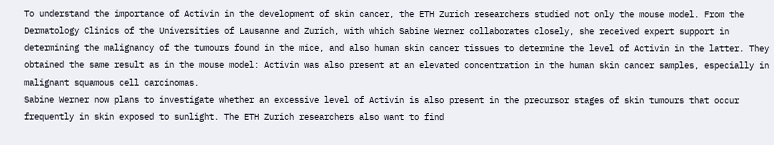To understand the importance of Activin in the development of skin cancer, the ETH Zurich researchers studied not only the mouse model. From the Dermatology Clinics of the Universities of Lausanne and Zurich, with which Sabine Werner collaborates closely, she received expert support in determining the malignancy of the tumours found in the mice, and also human skin cancer tissues to determine the level of Activin in the latter. They obtained the same result as in the mouse model: Activin was also present at an elevated concentration in the human skin cancer samples, especially in malignant squamous cell carcinomas.
Sabine Werner now plans to investigate whether an excessive level of Activin is also present in the precursor stages of skin tumours that occur frequently in skin exposed to sunlight. The ETH Zurich researchers also want to find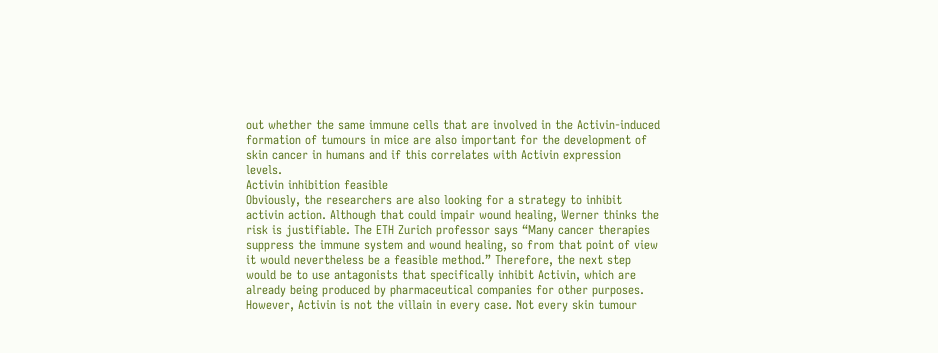out whether the same immune cells that are involved in the Activin-induced formation of tumours in mice are also important for the development of skin cancer in humans and if this correlates with Activin expression levels.
Activin inhibition feasible
Obviously, the researchers are also looking for a strategy to inhibit activin action. Although that could impair wound healing, Werner thinks the risk is justifiable. The ETH Zurich professor says “Many cancer therapies suppress the immune system and wound healing, so from that point of view it would nevertheless be a feasible method.” Therefore, the next step would be to use antagonists that specifically inhibit Activin, which are already being produced by pharmaceutical companies for other purposes.
However, Activin is not the villain in every case. Not every skin tumour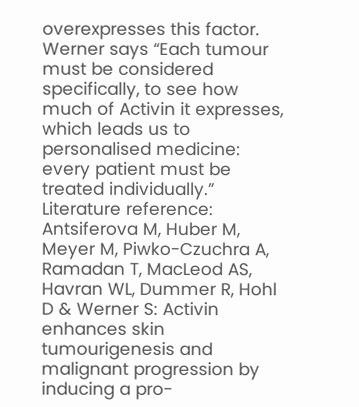overexpresses this factor. Werner says “Each tumour must be considered specifically, to see how much of Activin it expresses, which leads us to personalised medicine: every patient must be treated individually.”
Literature reference:  Antsiferova M, Huber M, Meyer M, Piwko-Czuchra A, Ramadan T, MacLeod AS, Havran WL, Dummer R, Hohl D & Werner S: Activin enhances skin tumourigenesis and malignant progression by inducing a pro-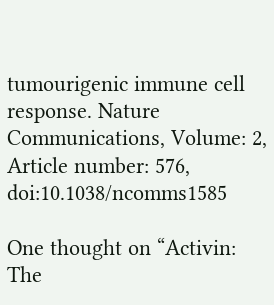tumourigenic immune cell response. Nature Communications, Volume: 2, Article number: 576, doi:10.1038/ncomms1585

One thought on “Activin: The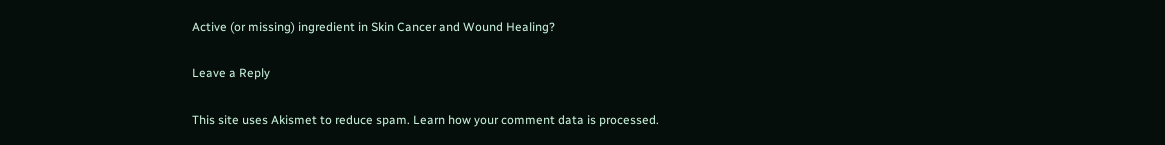Active (or missing) ingredient in Skin Cancer and Wound Healing?

Leave a Reply

This site uses Akismet to reduce spam. Learn how your comment data is processed.